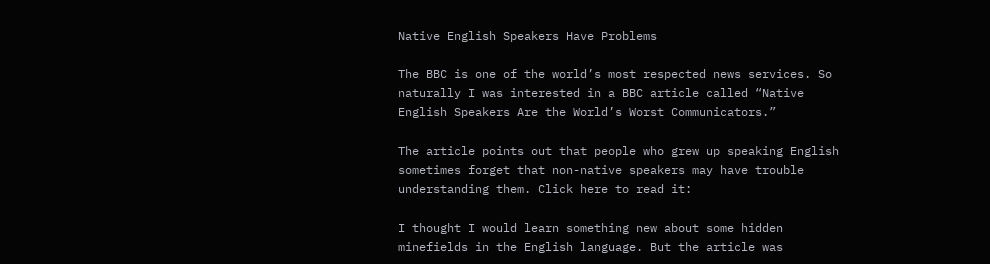Native English Speakers Have Problems

The BBC is one of the world’s most respected news services. So naturally I was interested in a BBC article called “Native English Speakers Are the World’s Worst Communicators.”

The article points out that people who grew up speaking English sometimes forget that non-native speakers may have trouble understanding them. Click here to read it:

I thought I would learn something new about some hidden minefields in the English language. But the article was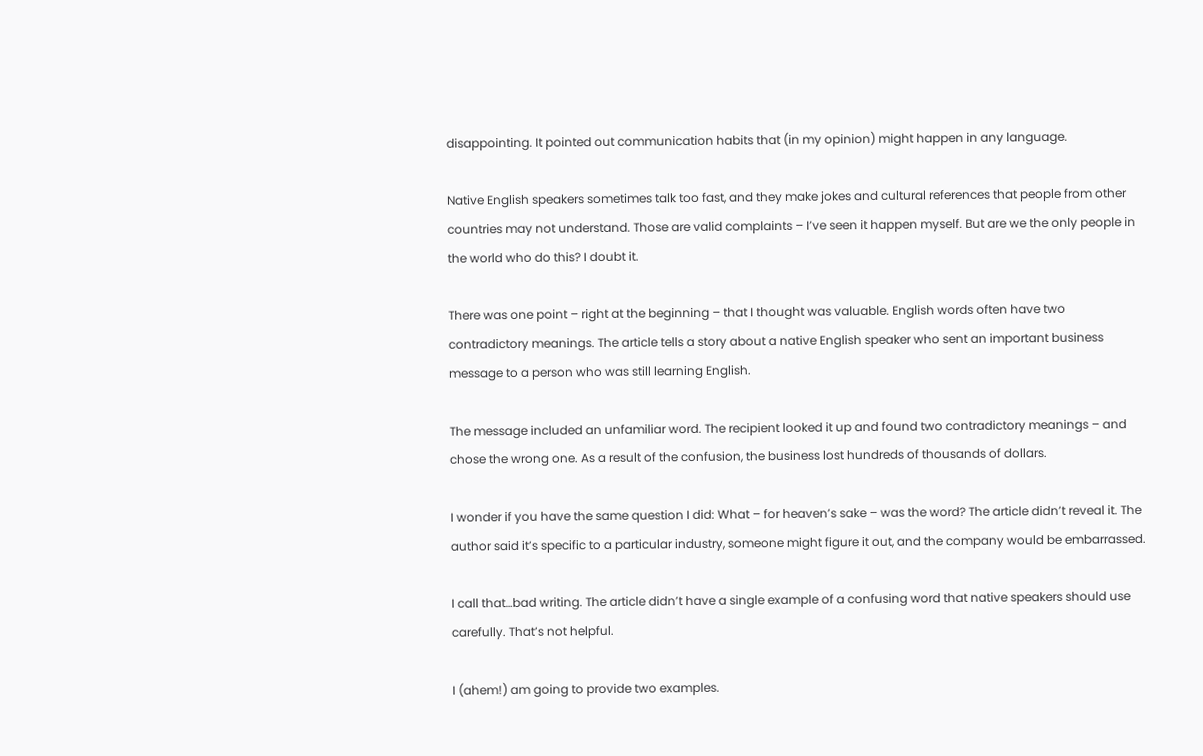disappointing. It pointed out communication habits that (in my opinion) might happen in any language.

Native English speakers sometimes talk too fast, and they make jokes and cultural references that people from other countries may not understand. Those are valid complaints – I’ve seen it happen myself. But are we the only people in the world who do this? I doubt it.

There was one point – right at the beginning – that I thought was valuable. English words often have two contradictory meanings. The article tells a story about a native English speaker who sent an important business message to a person who was still learning English.

The message included an unfamiliar word. The recipient looked it up and found two contradictory meanings – and chose the wrong one. As a result of the confusion, the business lost hundreds of thousands of dollars.

I wonder if you have the same question I did: What – for heaven’s sake – was the word? The article didn’t reveal it. The author said it’s specific to a particular industry, someone might figure it out, and the company would be embarrassed.

I call that…bad writing. The article didn’t have a single example of a confusing word that native speakers should use carefully. That’s not helpful.

I (ahem!) am going to provide two examples.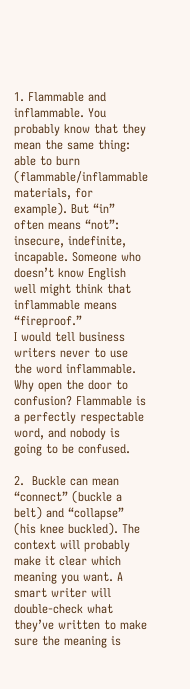1. Flammable and inflammable. You probably know that they mean the same thing: able to burn (flammable/inflammable materials, for example). But “in” often means “not”: insecure, indefinite, incapable. Someone who doesn’t know English well might think that inflammable means “fireproof.”
I would tell business writers never to use the word inflammable. Why open the door to confusion? Flammable is a perfectly respectable word, and nobody is going to be confused.

2.  Buckle can mean “connect” (buckle a belt) and “collapse” (his knee buckled). The context will probably make it clear which meaning you want. A smart writer will double-check what they’ve written to make sure the meaning is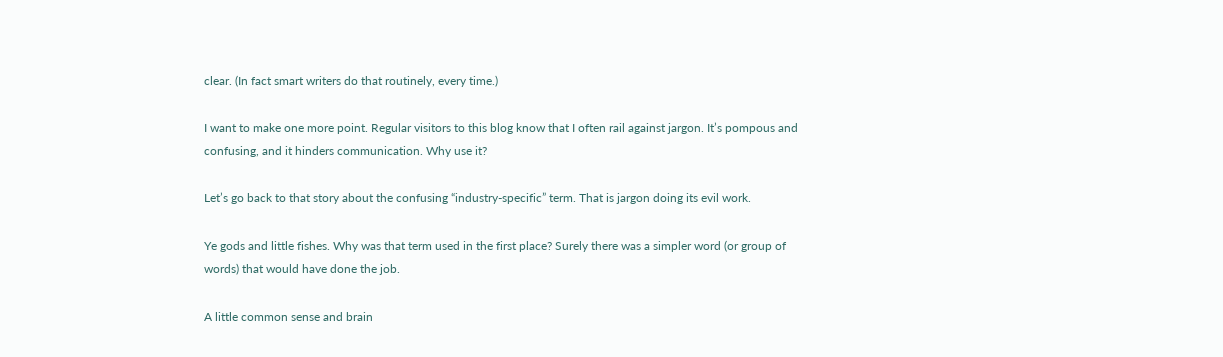clear. (In fact smart writers do that routinely, every time.)

I want to make one more point. Regular visitors to this blog know that I often rail against jargon. It’s pompous and confusing, and it hinders communication. Why use it?

Let’s go back to that story about the confusing “industry-specific” term. That is jargon doing its evil work.

Ye gods and little fishes. Why was that term used in the first place? Surely there was a simpler word (or group of words) that would have done the job.

A little common sense and brain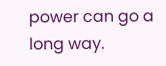power can go a long way.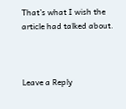That’s what I wish the article had talked about.



Leave a Reply